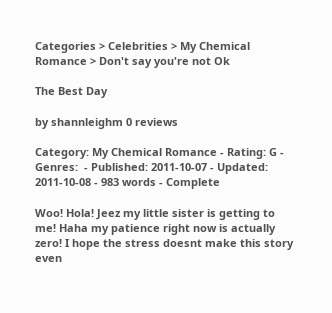Categories > Celebrities > My Chemical Romance > Don't say you're not Ok

The Best Day

by shannleighm 0 reviews

Category: My Chemical Romance - Rating: G - Genres:  - Published: 2011-10-07 - Updated: 2011-10-08 - 983 words - Complete

Woo! Hola! Jeez my little sister is getting to me! Haha my patience right now is actually zero! I hope the stress doesnt make this story even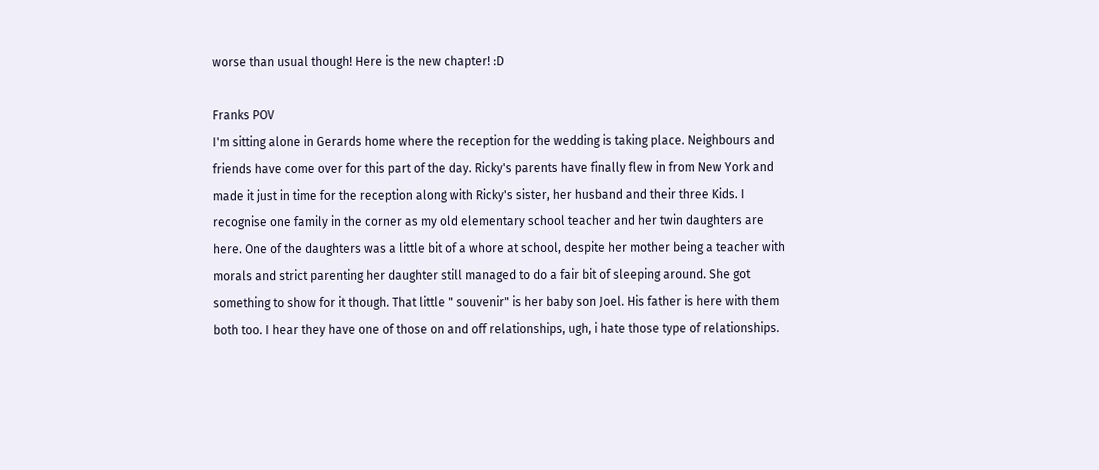worse than usual though! Here is the new chapter! :D

Franks POV
I'm sitting alone in Gerards home where the reception for the wedding is taking place. Neighbours and friends have come over for this part of the day. Ricky's parents have finally flew in from New York and made it just in time for the reception along with Ricky's sister, her husband and their three Kids. I recognise one family in the corner as my old elementary school teacher and her twin daughters are here. One of the daughters was a little bit of a whore at school, despite her mother being a teacher with morals and strict parenting her daughter still managed to do a fair bit of sleeping around. She got something to show for it though. That little " souvenir" is her baby son Joel. His father is here with them both too. I hear they have one of those on and off relationships, ugh, i hate those type of relationships.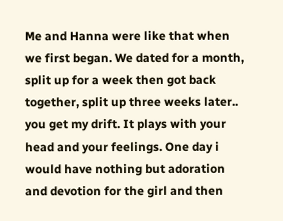Me and Hanna were like that when we first began. We dated for a month, split up for a week then got back together, split up three weeks later.. you get my drift. It plays with your head and your feelings. One day i would have nothing but adoration and devotion for the girl and then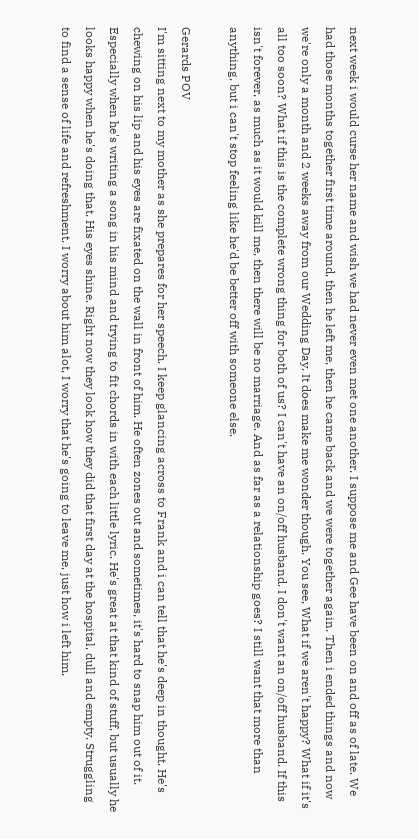next week i would curse her name and wish we had never even met one another. I suppose me and Gee have been on and off as of late. We had those months together first time around, then he left me, then he came back and we were together again. Then i ended things and now we're only a month and 2 weeks away from our Wedding Day. It does make me wonder though. You see, What if we aren't happy? What if it's all too soon? What if this is the complete wrong thing for both of us? I can't have an on/off husband. I don't want an on/off husband. If this isn't forever, as much as it would kill me, then there will be no marriage. And as far as a relationship goes? I still want that more than anything, but i can't stop feeling like he'd be better off with someone else.

Gerards POV
I'm sitting next to my mother as she prepares for her speech. I keep glancing across to Frank and i can tell that he's deep in thought. He's chewing on his lip and his eyes are fixated on the wall in front of him. He often zones out and sometimes, it's hard to snap him out of it. Especially when he's writing a song in his mind and trying to fit chords in with each little lyric. He's great at that kind of stuff, but usually he looks happy when he's doing that. His eyes shine. Right now they look how they did that first day at the hospital, dull and empty. Struggling to find a sense of life and refreshment. I worry about him alot, I worry that he's going to leave me, just how i left him.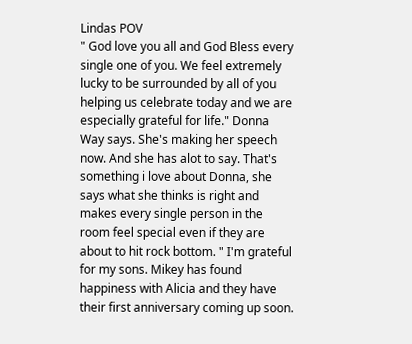Lindas POV
" God love you all and God Bless every single one of you. We feel extremely lucky to be surrounded by all of you helping us celebrate today and we are especially grateful for life." Donna Way says. She's making her speech now. And she has alot to say. That's something i love about Donna, she says what she thinks is right and makes every single person in the room feel special even if they are about to hit rock bottom. " I'm grateful for my sons. Mikey has found happiness with Alicia and they have their first anniversary coming up soon.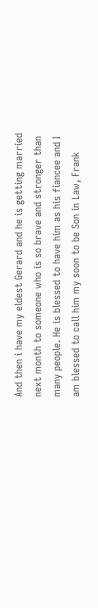And then i have my eldest Gerard and he is getting married next month to someone who is so brave and stronger than many people. He is blessed to have him as his fiancee and I am blessed to call him my soon to be Son in Law, Frank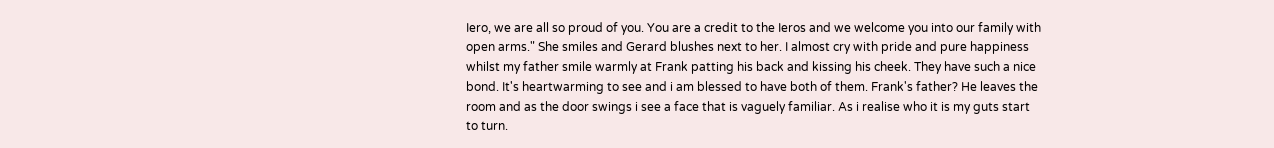Iero, we are all so proud of you. You are a credit to the Ieros and we welcome you into our family with open arms." She smiles and Gerard blushes next to her. I almost cry with pride and pure happiness whilst my father smile warmly at Frank patting his back and kissing his cheek. They have such a nice bond. It's heartwarming to see and i am blessed to have both of them. Frank's father? He leaves the room and as the door swings i see a face that is vaguely familiar. As i realise who it is my guts start to turn.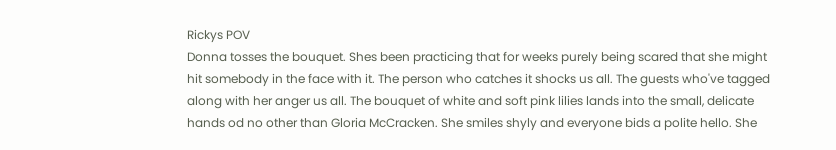Rickys POV
Donna tosses the bouquet. Shes been practicing that for weeks purely being scared that she might hit somebody in the face with it. The person who catches it shocks us all. The guests who've tagged along with her anger us all. The bouquet of white and soft pink lilies lands into the small, delicate hands od no other than Gloria McCracken. She smiles shyly and everyone bids a polite hello. She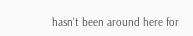hasn't been around here for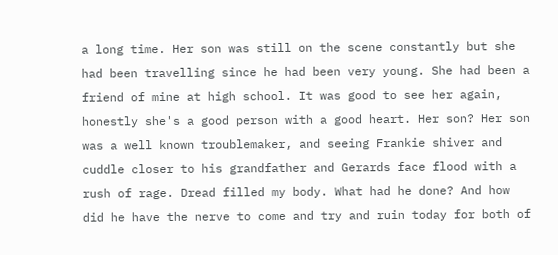a long time. Her son was still on the scene constantly but she had been travelling since he had been very young. She had been a friend of mine at high school. It was good to see her again, honestly she's a good person with a good heart. Her son? Her son was a well known troublemaker, and seeing Frankie shiver and cuddle closer to his grandfather and Gerards face flood with a rush of rage. Dread filled my body. What had he done? And how did he have the nerve to come and try and ruin today for both of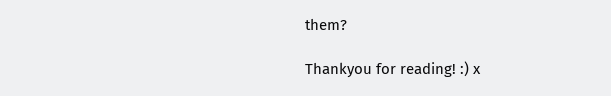them?

Thankyou for reading! :) x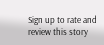Sign up to rate and review this story